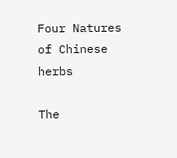Four Natures of Chinese herbs

The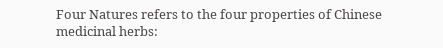Four Natures refers to the four properties of Chinese medicinal herbs: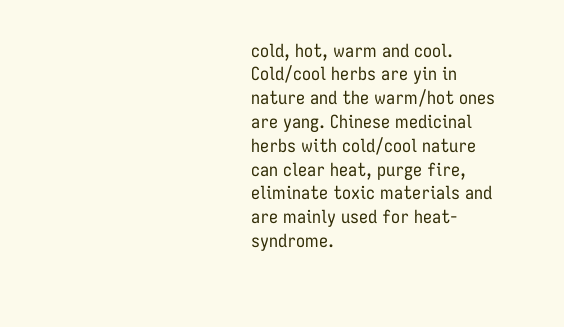cold, hot, warm and cool. Cold/cool herbs are yin in nature and the warm/hot ones are yang. Chinese medicinal herbs with cold/cool nature can clear heat, purge fire, eliminate toxic materials and are mainly used for heat-syndrome.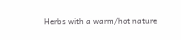Herbs with a warm/hot nature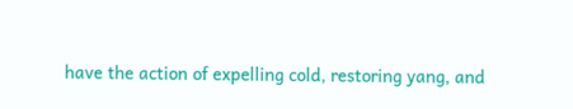have the action of expelling cold, restoring yang, and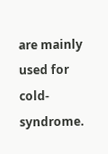are mainly used for cold-syndrome.